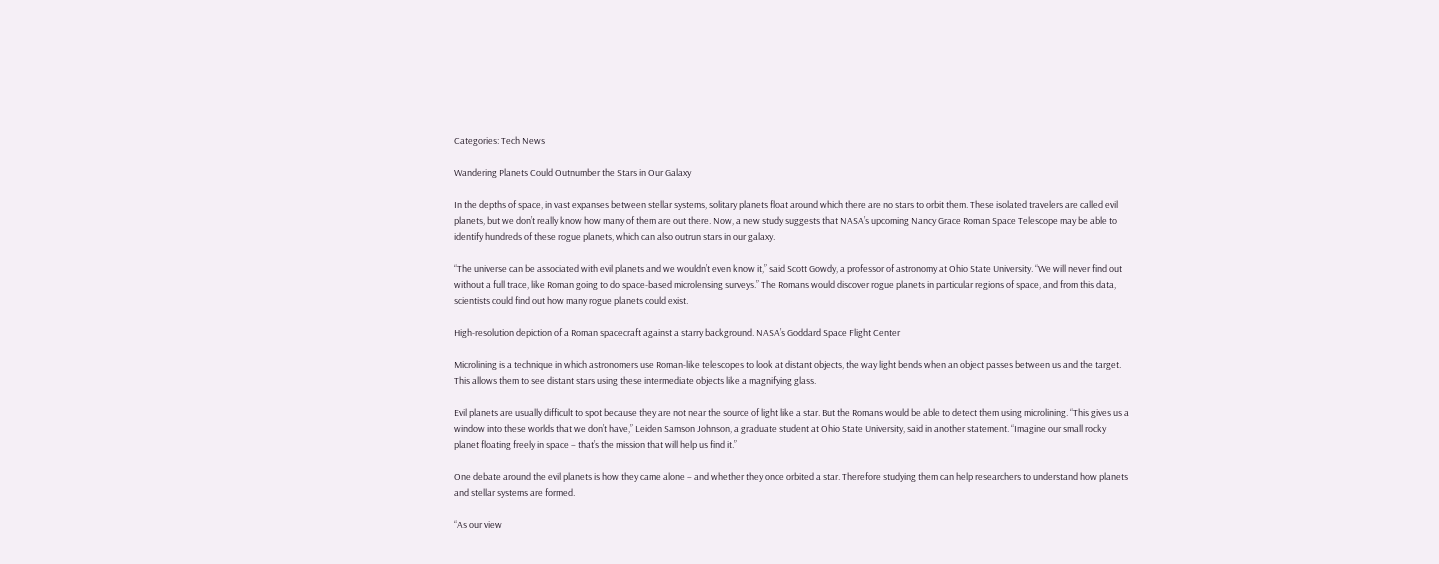Categories: Tech News

Wandering Planets Could Outnumber the Stars in Our Galaxy

In the depths of space, in vast expanses between stellar systems, solitary planets float around which there are no stars to orbit them. These isolated travelers are called evil planets, but we don’t really know how many of them are out there. Now, a new study suggests that NASA’s upcoming Nancy Grace Roman Space Telescope may be able to identify hundreds of these rogue planets, which can also outrun stars in our galaxy.

“The universe can be associated with evil planets and we wouldn’t even know it,” said Scott Gowdy, a professor of astronomy at Ohio State University. “We will never find out without a full trace, like Roman going to do space-based microlensing surveys.” The Romans would discover rogue planets in particular regions of space, and from this data, scientists could find out how many rogue planets could exist.

High-resolution depiction of a Roman spacecraft against a starry background. NASA’s Goddard Space Flight Center

Microlining is a technique in which astronomers use Roman-like telescopes to look at distant objects, the way light bends when an object passes between us and the target. This allows them to see distant stars using these intermediate objects like a magnifying glass.

Evil planets are usually difficult to spot because they are not near the source of light like a star. But the Romans would be able to detect them using microlining. “This gives us a window into these worlds that we don’t have,” Leiden Samson Johnson, a graduate student at Ohio State University, said in another statement. “Imagine our small rocky planet floating freely in space – that’s the mission that will help us find it.”

One debate around the evil planets is how they came alone – and whether they once orbited a star. Therefore studying them can help researchers to understand how planets and stellar systems are formed.

“As our view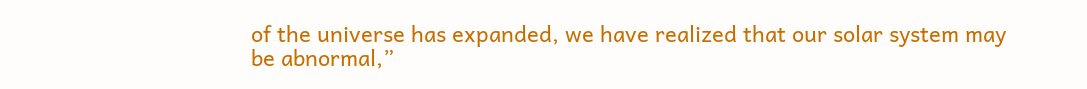of the universe has expanded, we have realized that our solar system may be abnormal,”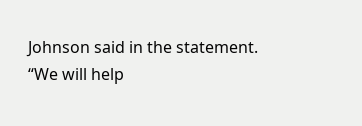Johnson said in the statement. “We will help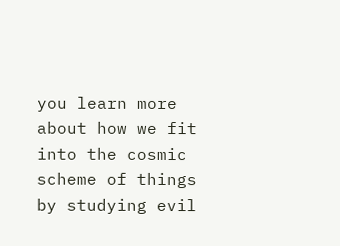you learn more about how we fit into the cosmic scheme of things by studying evil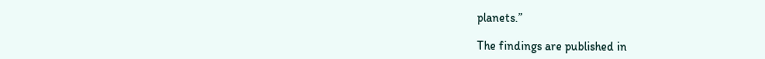planets.”

The findings are published in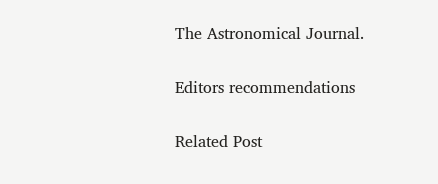The Astronomical Journal.

Editors recommendations

Related Post